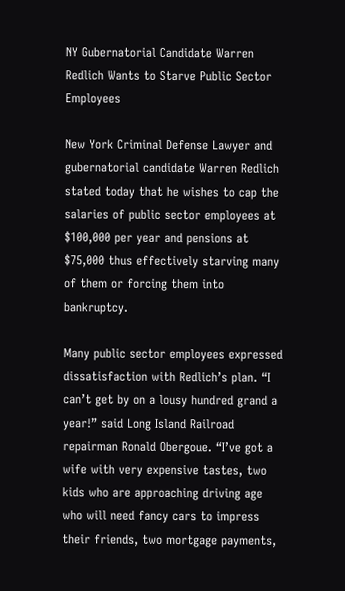NY Gubernatorial Candidate Warren Redlich Wants to Starve Public Sector Employees

New York Criminal Defense Lawyer and gubernatorial candidate Warren Redlich stated today that he wishes to cap the salaries of public sector employees at $100,000 per year and pensions at $75,000 thus effectively starving many of them or forcing them into bankruptcy.

Many public sector employees expressed dissatisfaction with Redlich’s plan. “I can’t get by on a lousy hundred grand a year!” said Long Island Railroad repairman Ronald Obergoue. “I’ve got a wife with very expensive tastes, two kids who are approaching driving age who will need fancy cars to impress their friends, two mortgage payments,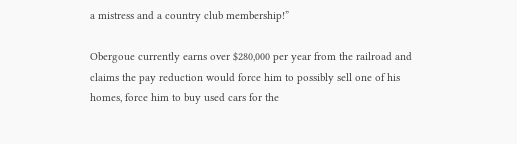a mistress and a country club membership!”

Obergoue currently earns over $280,000 per year from the railroad and claims the pay reduction would force him to possibly sell one of his homes, force him to buy used cars for the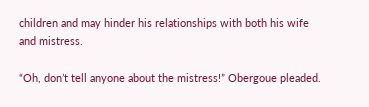children and may hinder his relationships with both his wife and mistress.

“Oh, don’t tell anyone about the mistress!” Obergoue pleaded.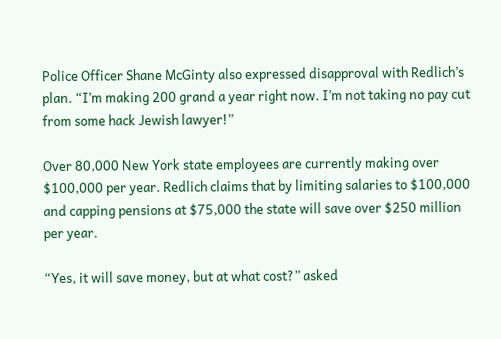Police Officer Shane McGinty also expressed disapproval with Redlich’s plan. “I’m making 200 grand a year right now. I’m not taking no pay cut from some hack Jewish lawyer!”

Over 80,000 New York state employees are currently making over $100,000 per year. Redlich claims that by limiting salaries to $100,000 and capping pensions at $75,000 the state will save over $250 million per year.

“Yes, it will save money, but at what cost?” asked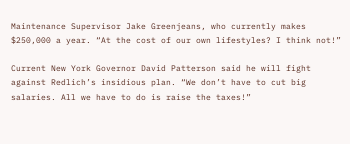Maintenance Supervisor Jake Greenjeans, who currently makes $250,000 a year. “At the cost of our own lifestyles? I think not!”

Current New York Governor David Patterson said he will fight against Redlich’s insidious plan. “We don’t have to cut big salaries. All we have to do is raise the taxes!”